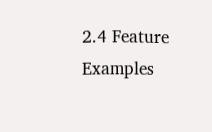2.4 Feature Examples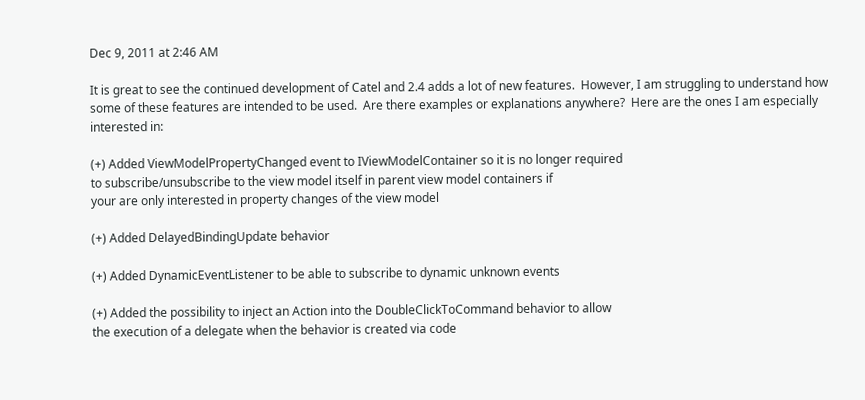Dec 9, 2011 at 2:46 AM

It is great to see the continued development of Catel and 2.4 adds a lot of new features.  However, I am struggling to understand how some of these features are intended to be used.  Are there examples or explanations anywhere?  Here are the ones I am especially interested in:

(+) Added ViewModelPropertyChanged event to IViewModelContainer so it is no longer required
to subscribe/unsubscribe to the view model itself in parent view model containers if
your are only interested in property changes of the view model

(+) Added DelayedBindingUpdate behavior

(+) Added DynamicEventListener to be able to subscribe to dynamic unknown events

(+) Added the possibility to inject an Action into the DoubleClickToCommand behavior to allow
the execution of a delegate when the behavior is created via code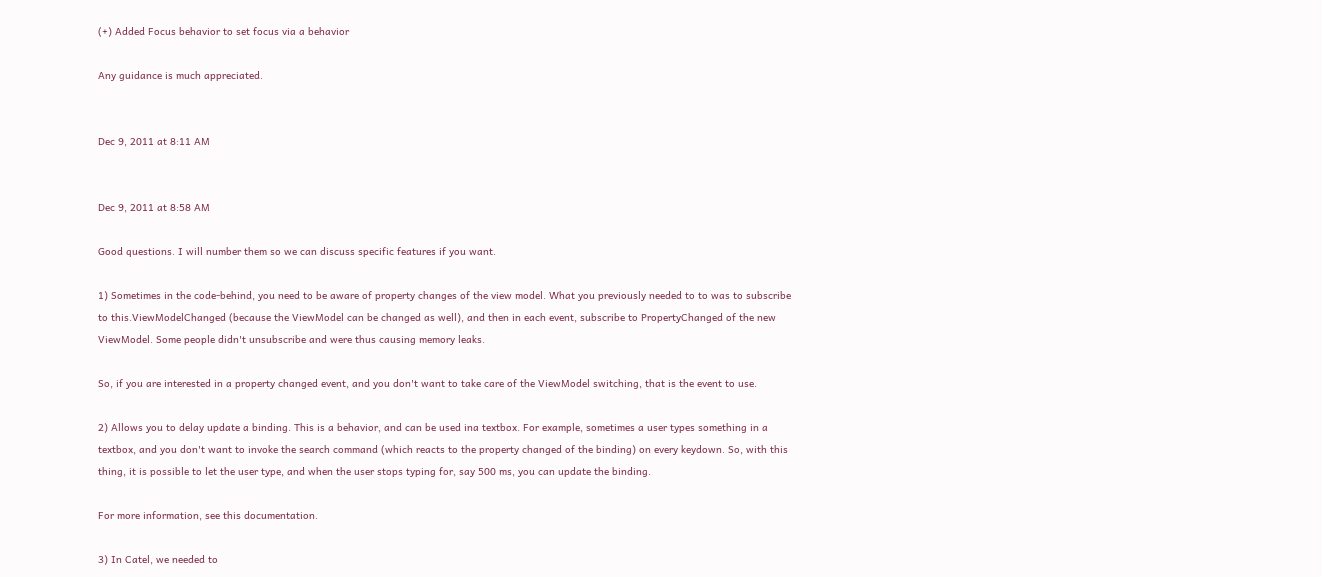(+) Added Focus behavior to set focus via a behavior

Any guidance is much appreciated.


Dec 9, 2011 at 8:11 AM


Dec 9, 2011 at 8:58 AM

Good questions. I will number them so we can discuss specific features if you want.

1) Sometimes in the code-behind, you need to be aware of property changes of the view model. What you previously needed to to was to subscribe to this.ViewModelChanged (because the ViewModel can be changed as well), and then in each event, subscribe to PropertyChanged of the new ViewModel. Some people didn't unsubscribe and were thus causing memory leaks.

So, if you are interested in a property changed event, and you don't want to take care of the ViewModel switching, that is the event to use.

2) Allows you to delay update a binding. This is a behavior, and can be used ina textbox. For example, sometimes a user types something in a textbox, and you don't want to invoke the search command (which reacts to the property changed of the binding) on every keydown. So, with this thing, it is possible to let the user type, and when the user stops typing for, say 500 ms, you can update the binding.

For more information, see this documentation.

3) In Catel, we needed to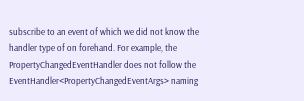subscribe to an event of which we did not know the handler type of on forehand. For example, the PropertyChangedEventHandler does not follow the EventHandler<PropertyChangedEventArgs> naming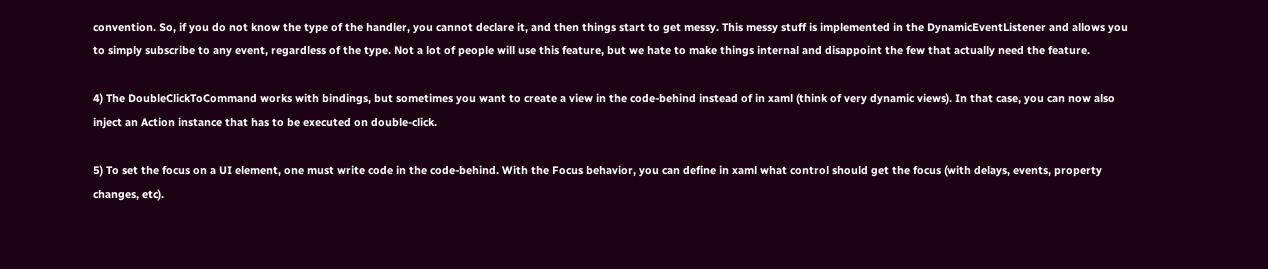convention. So, if you do not know the type of the handler, you cannot declare it, and then things start to get messy. This messy stuff is implemented in the DynamicEventListener and allows you to simply subscribe to any event, regardless of the type. Not a lot of people will use this feature, but we hate to make things internal and disappoint the few that actually need the feature.

4) The DoubleClickToCommand works with bindings, but sometimes you want to create a view in the code-behind instead of in xaml (think of very dynamic views). In that case, you can now also inject an Action instance that has to be executed on double-click.

5) To set the focus on a UI element, one must write code in the code-behind. With the Focus behavior, you can define in xaml what control should get the focus (with delays, events, property changes, etc).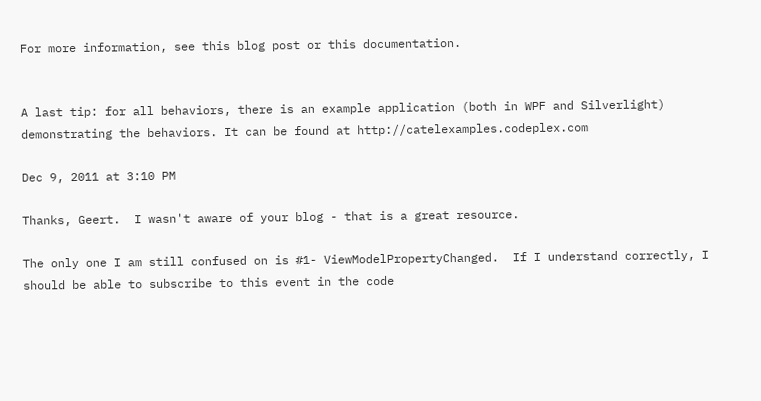For more information, see this blog post or this documentation.


A last tip: for all behaviors, there is an example application (both in WPF and Silverlight) demonstrating the behaviors. It can be found at http://catelexamples.codeplex.com

Dec 9, 2011 at 3:10 PM

Thanks, Geert.  I wasn't aware of your blog - that is a great resource.

The only one I am still confused on is #1- ViewModelPropertyChanged.  If I understand correctly, I should be able to subscribe to this event in the code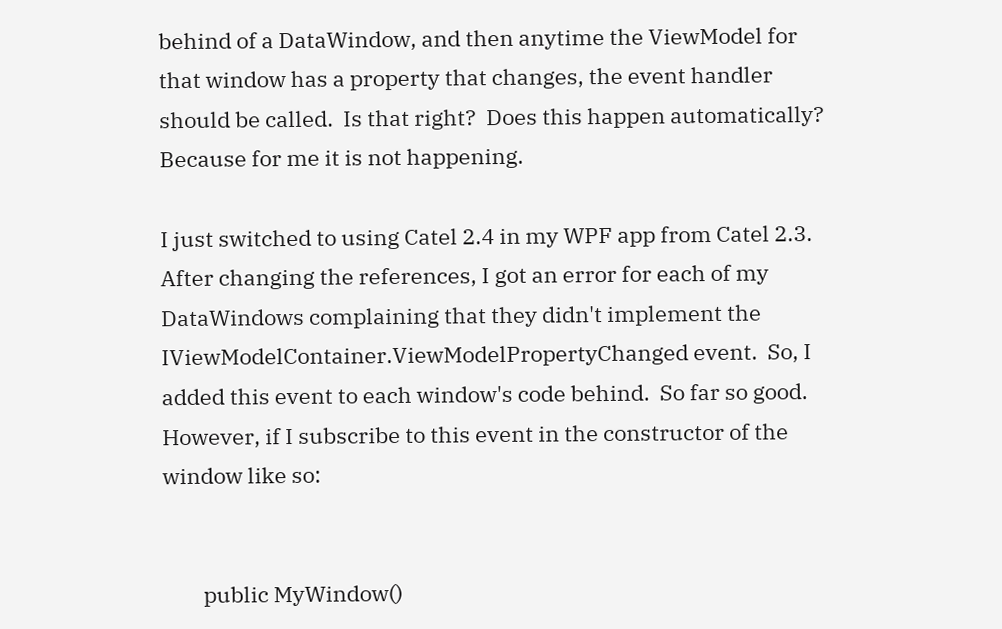behind of a DataWindow, and then anytime the ViewModel for that window has a property that changes, the event handler should be called.  Is that right?  Does this happen automatically?  Because for me it is not happening.

I just switched to using Catel 2.4 in my WPF app from Catel 2.3.  After changing the references, I got an error for each of my DataWindows complaining that they didn't implement the IViewModelContainer.ViewModelPropertyChanged event.  So, I added this event to each window's code behind.  So far so good.  However, if I subscribe to this event in the constructor of the window like so:


        public MyWindow()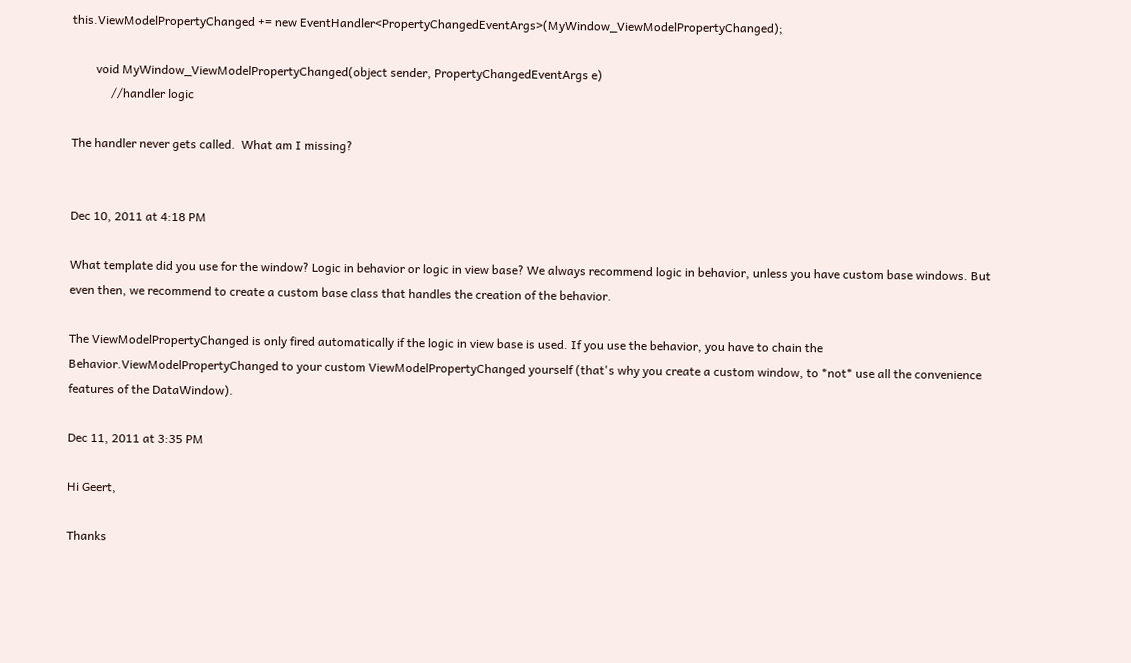this.ViewModelPropertyChanged += new EventHandler<PropertyChangedEventArgs>(MyWindow_ViewModelPropertyChanged);

        void MyWindow_ViewModelPropertyChanged(object sender, PropertyChangedEventArgs e)
             //handler logic

The handler never gets called.  What am I missing?


Dec 10, 2011 at 4:18 PM

What template did you use for the window? Logic in behavior or logic in view base? We always recommend logic in behavior, unless you have custom base windows. But even then, we recommend to create a custom base class that handles the creation of the behavior.

The ViewModelPropertyChanged is only fired automatically if the logic in view base is used. If you use the behavior, you have to chain the Behavior.ViewModelPropertyChanged to your custom ViewModelPropertyChanged yourself (that's why you create a custom window, to *not* use all the convenience features of the DataWindow).

Dec 11, 2011 at 3:35 PM

Hi Geert,

Thanks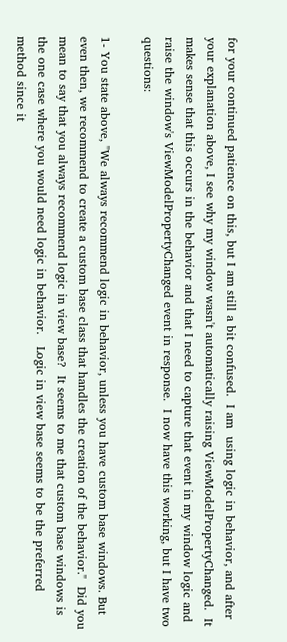for your continued patience on this, but I am still a bit confused.  I am  using logic in behavior, and after your explanation above, I see why my window wasn't automatically raising ViewModelPropertyChanged.  It makes sense that this occurs in the behavior and that I need to capture that event in my window logic and raise the window's ViewModelPropertyChanged event in response.  I now have this working, but I have two questions:

1- You state above, "We always recommend logic in behavior, unless you have custom base windows. But even then, we recommend to create a custom base class that handles the creation of the behavior."  Did you mean to say that you always recommend logic in view base?  It seems to me that custom base windows is the one case where you would need logic in behavior.   Logic in view base seems to be the preferred method since it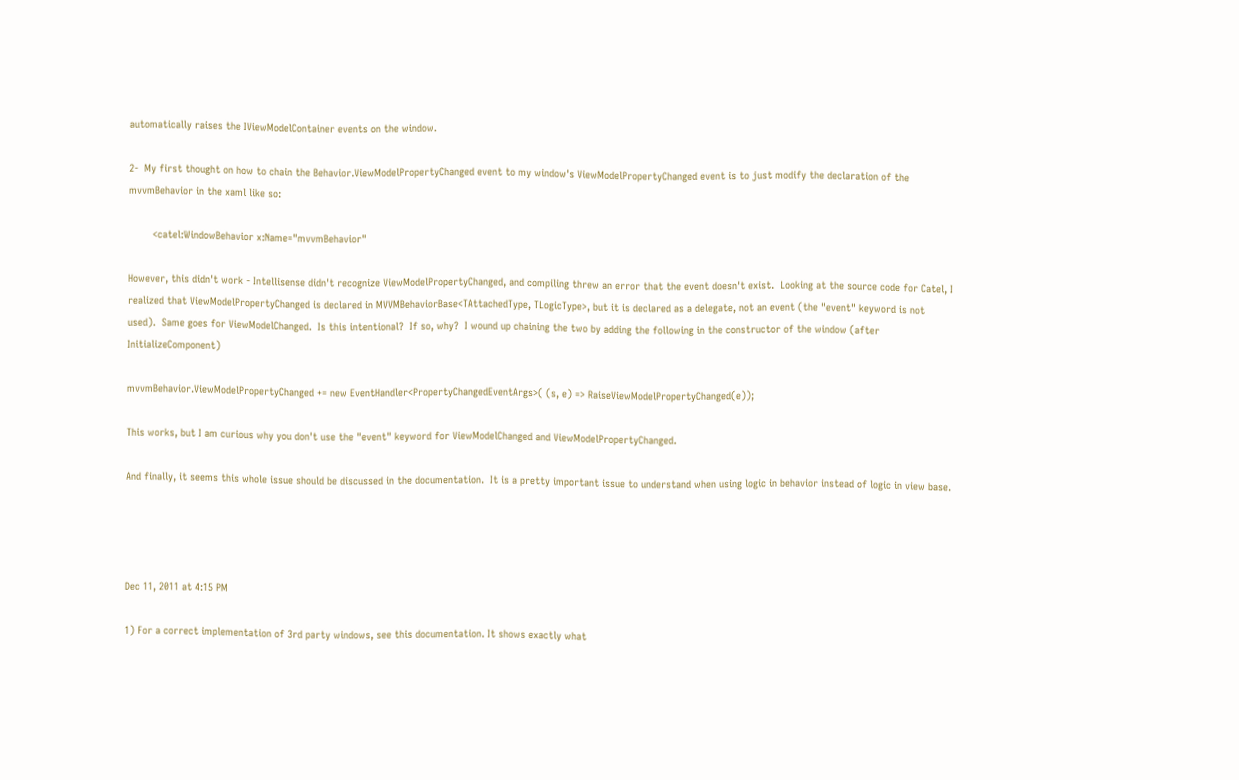automatically raises the IViewModelContainer events on the window.

2-  My first thought on how to chain the Behavior.ViewModelPropertyChanged event to my window's ViewModelPropertyChanged event is to just modify the declaration of the mvvmBehavior in the xaml like so:

        <catel:WindowBehavior x:Name="mvvmBehavior"

However, this didn't work - Intellisense didn't recognize ViewModelPropertyChanged, and compiling threw an error that the event doesn't exist.  Looking at the source code for Catel, I realized that ViewModelPropertyChanged is declared in MVVMBehaviorBase<TAttachedType, TLogicType>, but it is declared as a delegate, not an event (the "event" keyword is not used).  Same goes for ViewModelChanged.  Is this intentional?  If so, why?  I wound up chaining the two by adding the following in the constructor of the window (after InitializeComponent)

mvvmBehavior.ViewModelPropertyChanged += new EventHandler<PropertyChangedEventArgs>( (s, e) => RaiseViewModelPropertyChanged(e));

This works, but I am curious why you don't use the "event" keyword for ViewModelChanged and ViewModelPropertyChanged.

And finally, it seems this whole issue should be discussed in the documentation.  It is a pretty important issue to understand when using logic in behavior instead of logic in view base.




Dec 11, 2011 at 4:15 PM

1) For a correct implementation of 3rd party windows, see this documentation. It shows exactly what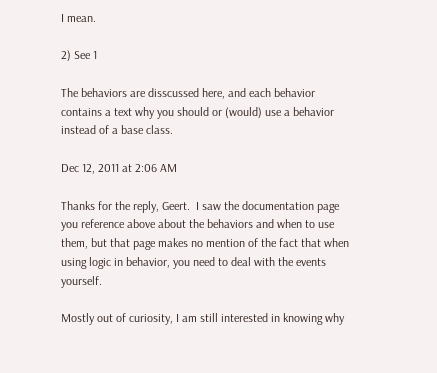I mean.

2) See 1

The behaviors are disscussed here, and each behavior contains a text why you should or (would) use a behavior instead of a base class.

Dec 12, 2011 at 2:06 AM

Thanks for the reply, Geert.  I saw the documentation page you reference above about the behaviors and when to use them, but that page makes no mention of the fact that when using logic in behavior, you need to deal with the events yourself.

Mostly out of curiosity, I am still interested in knowing why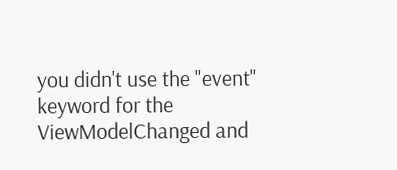you didn't use the "event" keyword for the ViewModelChanged and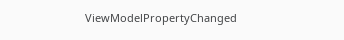ViewModelPropertyChanged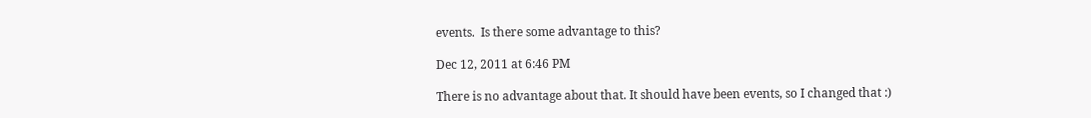events.  Is there some advantage to this?

Dec 12, 2011 at 6:46 PM

There is no advantage about that. It should have been events, so I changed that :)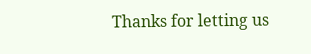Thanks for letting us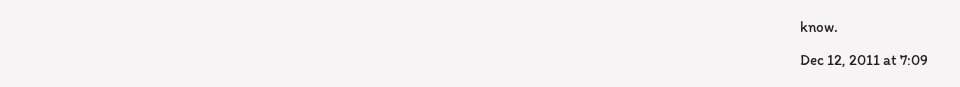know.

Dec 12, 2011 at 7:09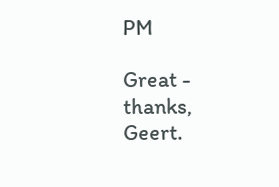PM

Great - thanks, Geert.